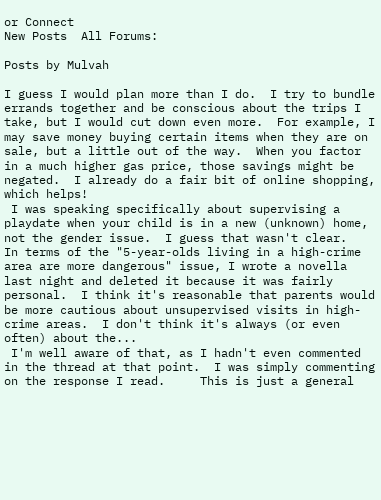or Connect
New Posts  All Forums:

Posts by Mulvah

I guess I would plan more than I do.  I try to bundle errands together and be conscious about the trips I take, but I would cut down even more.  For example, I may save money buying certain items when they are on sale, but a little out of the way.  When you factor in a much higher gas price, those savings might be negated.  I already do a fair bit of online shopping, which helps!
 I was speaking specifically about supervising a playdate when your child is in a new (unknown) home, not the gender issue.  I guess that wasn't clear.   In terms of the "5-year-olds living in a high-crime area are more dangerous" issue, I wrote a novella last night and deleted it because it was fairly personal.  I think it's reasonable that parents would be more cautious about unsupervised visits in high-crime areas.  I don't think it's always (or even often) about the...
 I'm well aware of that, as I hadn't even commented in the thread at that point.  I was simply commenting on the response I read.     This is just a general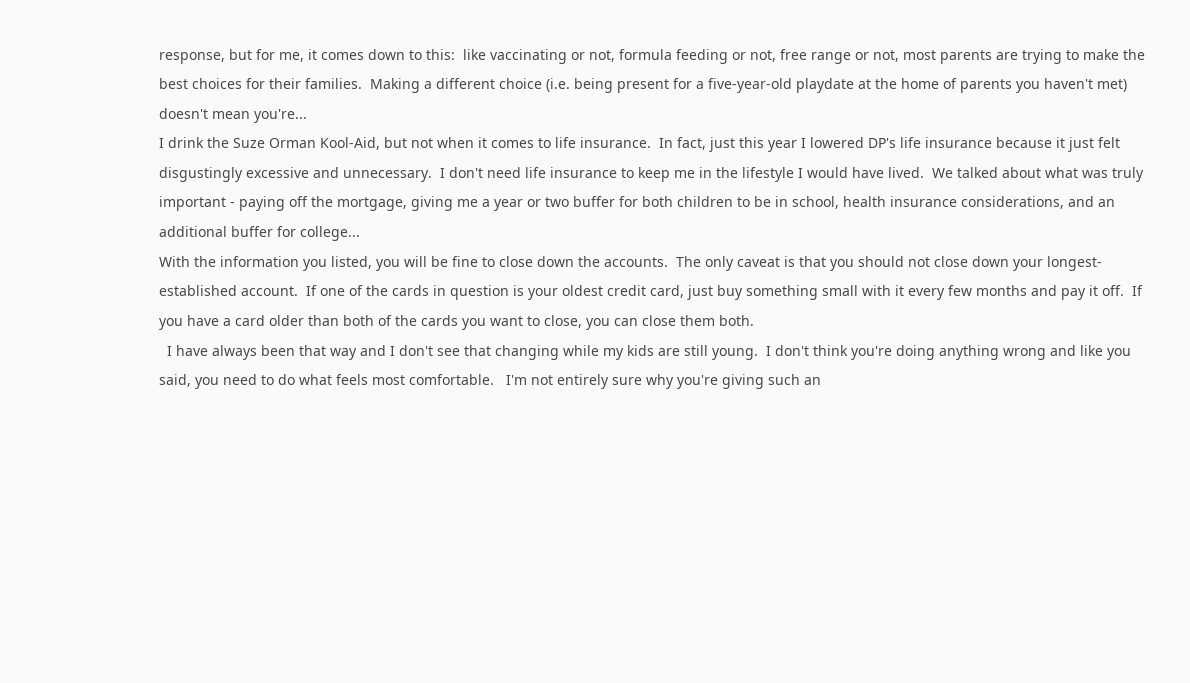response, but for me, it comes down to this:  like vaccinating or not, formula feeding or not, free range or not, most parents are trying to make the best choices for their families.  Making a different choice (i.e. being present for a five-year-old playdate at the home of parents you haven't met) doesn't mean you're...
I drink the Suze Orman Kool-Aid, but not when it comes to life insurance.  In fact, just this year I lowered DP's life insurance because it just felt disgustingly excessive and unnecessary.  I don't need life insurance to keep me in the lifestyle I would have lived.  We talked about what was truly important - paying off the mortgage, giving me a year or two buffer for both children to be in school, health insurance considerations, and an additional buffer for college...
With the information you listed, you will be fine to close down the accounts.  The only caveat is that you should not close down your longest-established account.  If one of the cards in question is your oldest credit card, just buy something small with it every few months and pay it off.  If you have a card older than both of the cards you want to close, you can close them both.
  I have always been that way and I don't see that changing while my kids are still young.  I don't think you're doing anything wrong and like you said, you need to do what feels most comfortable.   I'm not entirely sure why you're giving such an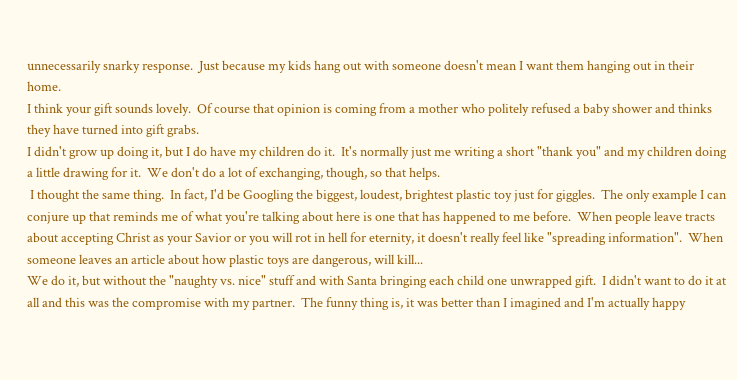unnecessarily snarky response.  Just because my kids hang out with someone doesn't mean I want them hanging out in their home.
I think your gift sounds lovely.  Of course that opinion is coming from a mother who politely refused a baby shower and thinks they have turned into gift grabs.
I didn't grow up doing it, but I do have my children do it.  It's normally just me writing a short "thank you" and my children doing a little drawing for it.  We don't do a lot of exchanging, though, so that helps.
 I thought the same thing.  In fact, I'd be Googling the biggest, loudest, brightest plastic toy just for giggles.  The only example I can conjure up that reminds me of what you're talking about here is one that has happened to me before.  When people leave tracts about accepting Christ as your Savior or you will rot in hell for eternity, it doesn't really feel like "spreading information".  When someone leaves an article about how plastic toys are dangerous, will kill...
We do it, but without the "naughty vs. nice" stuff and with Santa bringing each child one unwrapped gift.  I didn't want to do it at all and this was the compromise with my partner.  The funny thing is, it was better than I imagined and I'm actually happy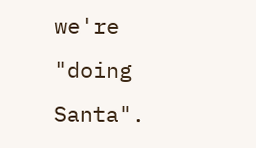we're "doing Santa".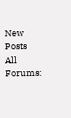New Posts  All Forums: